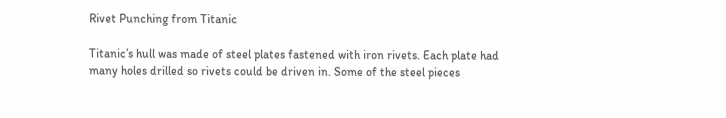Rivet Punching from Titanic

Titanic’s hull was made of steel plates fastened with iron rivets. Each plate had many holes drilled so rivets could be driven in. Some of the steel pieces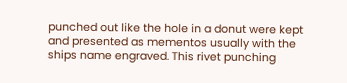punched out like the hole in a donut were kept and presented as mementos usually with the ships name engraved. This rivet punching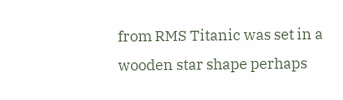from RMS Titanic was set in a wooden star shape perhaps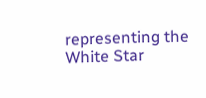representing the White Star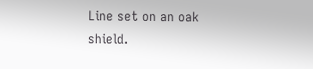Line set on an oak shield.